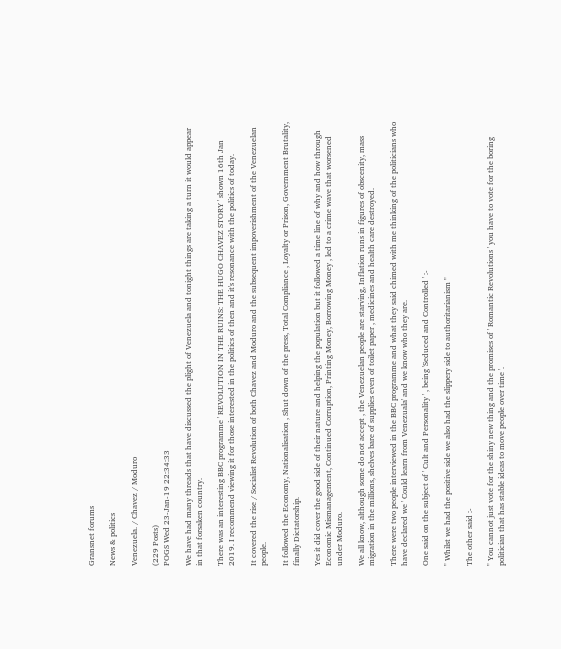Gransnet forums

News & politics

Venezuela. / Chavez / Moduro

(229 Posts)
POGS Wed 23-Jan-19 22:34:33

We have had many threads that have discussed the plight of Venezuela and tonight things are taking a turn it would appear in that forsaken country.

There was an interesting BBC programme ' REVOLUTION IN THE RUINS: THE HUGO CHAVEZ STORY ' shown 16th Jan 2019. I recommend viewing it for those interested in the politics of then and it's resonance with the politics of today.

It covered the rise / Socialist Revolution of both Chavez and Moduro and the subsequent impoverishment of the Venezuelan people.

It followed the Economy, Nationalisation , Shut down of the press, Total Compliance , Loyalty or Prison, Government Brutality, finally Dictatorship.

Yes it did cover the good side of their nature and helping the population but it followed a time line of why and how through Economic Mismanagement, Continued Corruption, Printing Money, Borrowing Money , led to a crime wave that worsened under Moduro.

We all know, although some do not accept , the Venezuelan people are starving, Inflation runs in figures of obscenity, mass migration in the millions, shelves bare of supplies even of toilet paper , medicines and health care destroyed.

There were two people interviewed in the BBC programme and what they said chimed with me thinking of the politicians who have declared we ' Could learn from Venezuala' and we know who they are.

One said on the subject of ' Cult and Personality ' , being 'Seduced and Controlled ' :-

" Whilst we had the positive side we also had the slippery side to authoritarianism "

The other said :-

" You cannot just vote for the shiny new thing and the promises of ' Romantic Revolutions ' you have to vote for the boring politician that has stable ideas to move people over time '.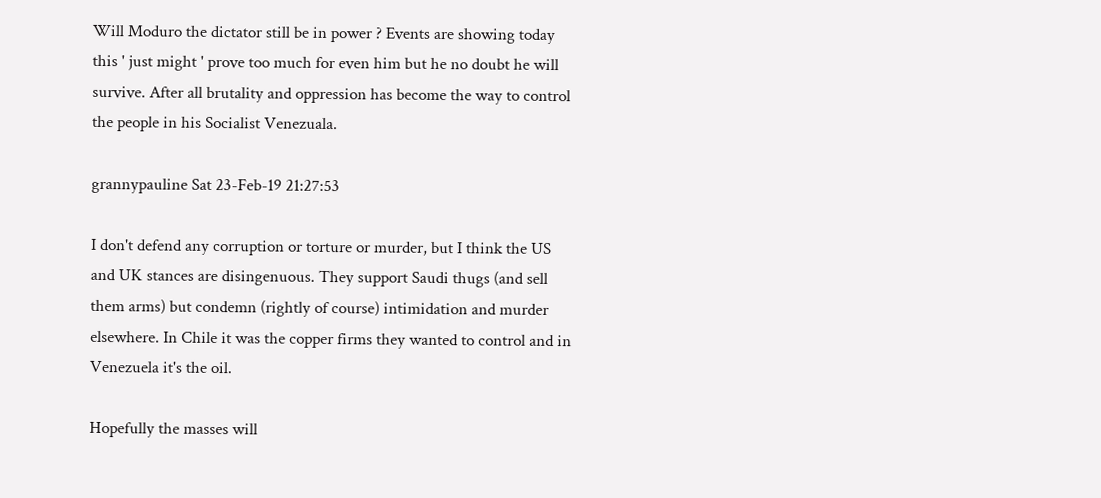Will Moduro the dictator still be in power ? Events are showing today this ' just might ' prove too much for even him but he no doubt he will survive. After all brutality and oppression has become the way to control the people in his Socialist Venezuala.

grannypauline Sat 23-Feb-19 21:27:53

I don't defend any corruption or torture or murder, but I think the US and UK stances are disingenuous. They support Saudi thugs (and sell them arms) but condemn (rightly of course) intimidation and murder elsewhere. In Chile it was the copper firms they wanted to control and in Venezuela it's the oil.

Hopefully the masses will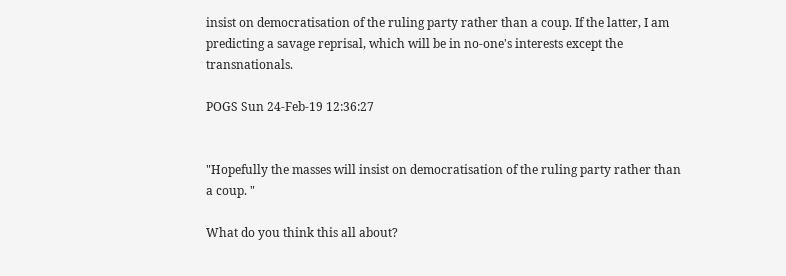insist on democratisation of the ruling party rather than a coup. If the latter, I am predicting a savage reprisal, which will be in no-one's interests except the transnationals.

POGS Sun 24-Feb-19 12:36:27


"Hopefully the masses will insist on democratisation of the ruling party rather than a coup. "

What do you think this all about?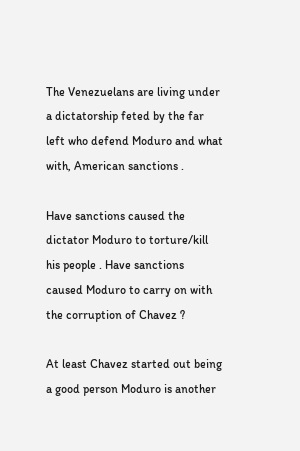The Venezuelans are living under a dictatorship feted by the far left who defend Moduro and what with, American sanctions .

Have sanctions caused the dictator Moduro to torture/kill his people . Have sanctions caused Moduro to carry on with the corruption of Chavez ?

At least Chavez started out being a good person Moduro is another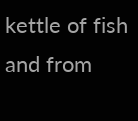kettle of fish and from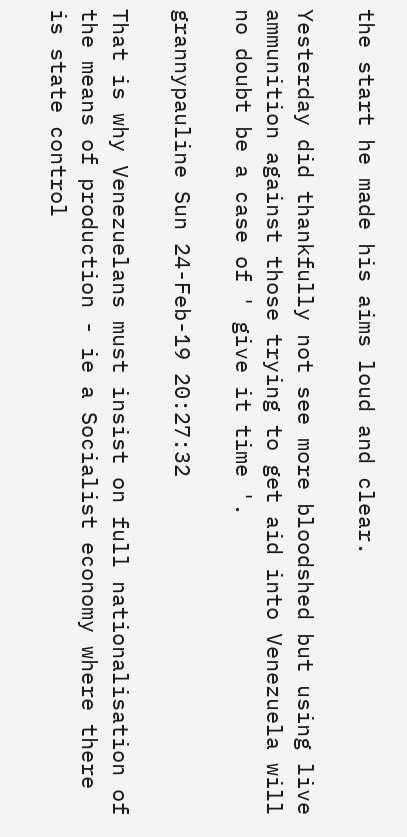the start he made his aims loud and clear.

Yesterday did thankfully not see more bloodshed but using live ammunition against those trying to get aid into Venezuela will no doubt be a case of ' give it time '.

grannypauline Sun 24-Feb-19 20:27:32

That is why Venezuelans must insist on full nationalisation of the means of production - ie a Socialist economy where there is state control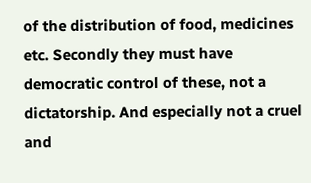of the distribution of food, medicines etc. Secondly they must have democratic control of these, not a dictatorship. And especially not a cruel and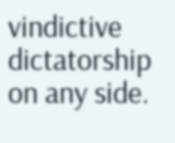vindictive dictatorship on any side.